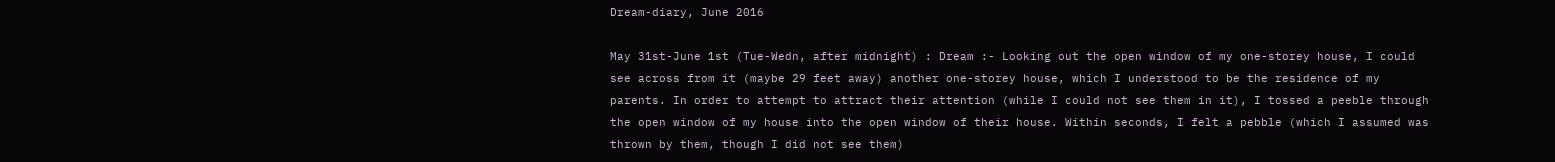Dream-diary, June 2016

May 31st-June 1st (Tue-Wedn, after midnight) : Dream :- Looking out the open window of my one-storey house, I could see across from it (maybe 29 feet away) another one-storey house, which I understood to be the residence of my parents. In order to attempt to attract their attention (while I could not see them in it), I tossed a peeble through the open window of my house into the open window of their house. Within seconds, I felt a pebble (which I assumed was thrown by them, though I did not see them)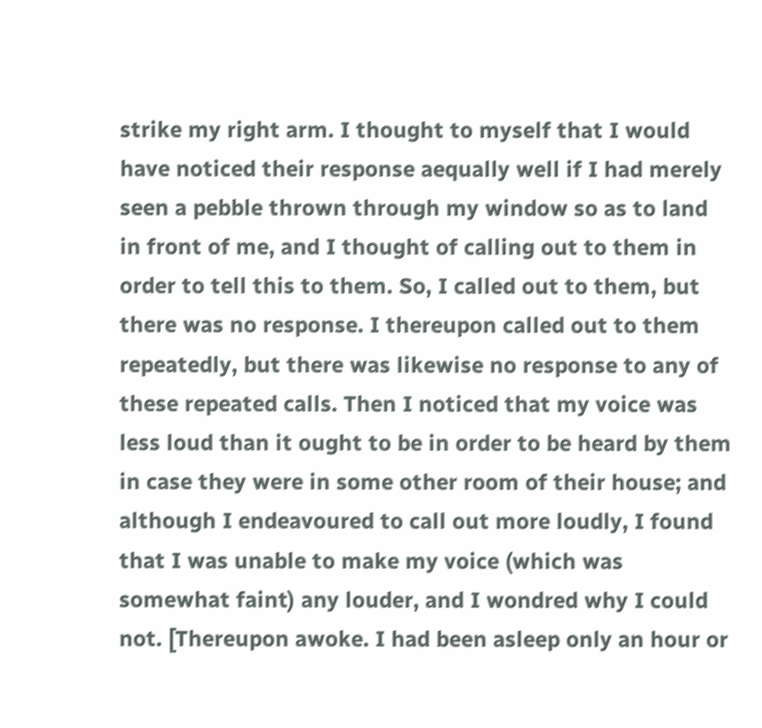strike my right arm. I thought to myself that I would have noticed their response aequally well if I had merely seen a pebble thrown through my window so as to land in front of me, and I thought of calling out to them in order to tell this to them. So, I called out to them, but there was no response. I thereupon called out to them repeatedly, but there was likewise no response to any of these repeated calls. Then I noticed that my voice was less loud than it ought to be in order to be heard by them in case they were in some other room of their house; and although I endeavoured to call out more loudly, I found that I was unable to make my voice (which was somewhat faint) any louder, and I wondred why I could not. [Thereupon awoke. I had been asleep only an hour or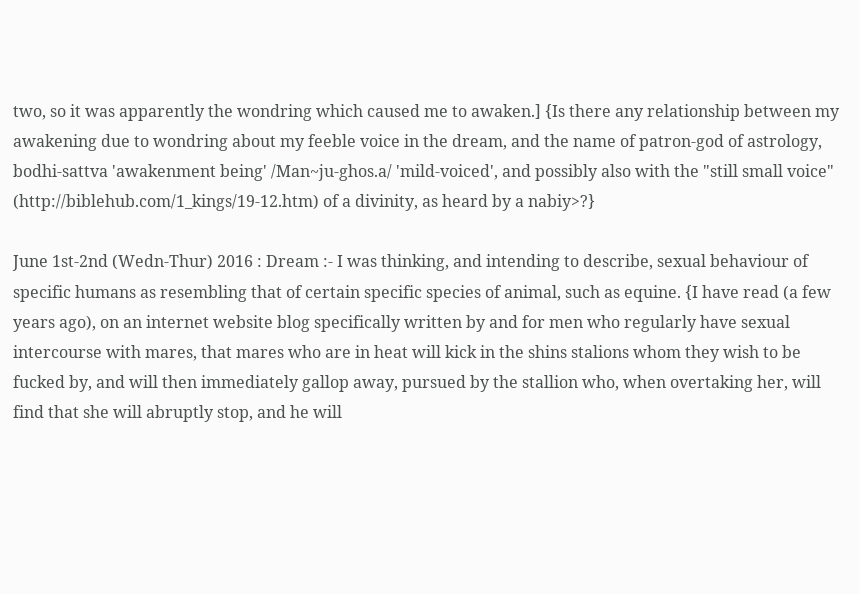two, so it was apparently the wondring which caused me to awaken.] {Is there any relationship between my awakening due to wondring about my feeble voice in the dream, and the name of patron-god of astrology, bodhi-sattva 'awakenment being' /Man~ju-ghos.a/ 'mild-voiced', and possibly also with the "still small voice" (http://biblehub.com/1_kings/19-12.htm) of a divinity, as heard by a nabiy>?}

June 1st-2nd (Wedn-Thur) 2016 : Dream :- I was thinking, and intending to describe, sexual behaviour of specific humans as resembling that of certain specific species of animal, such as equine. {I have read (a few years ago), on an internet website blog specifically written by and for men who regularly have sexual intercourse with mares, that mares who are in heat will kick in the shins stalions whom they wish to be fucked by, and will then immediately gallop away, pursued by the stallion who, when overtaking her, will find that she will abruptly stop, and he will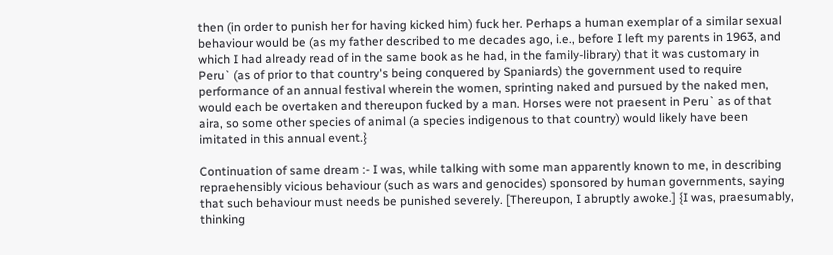then (in order to punish her for having kicked him) fuck her. Perhaps a human exemplar of a similar sexual behaviour would be (as my father described to me decades ago, i.e., before I left my parents in 1963, and which I had already read of in the same book as he had, in the family-library) that it was customary in Peru` (as of prior to that country's being conquered by Spaniards) the government used to require performance of an annual festival wherein the women, sprinting naked and pursued by the naked men, would each be overtaken and thereupon fucked by a man. Horses were not praesent in Peru` as of that aira, so some other species of animal (a species indigenous to that country) would likely have been imitated in this annual event.}

Continuation of same dream :- I was, while talking with some man apparently known to me, in describing repraehensibly vicious behaviour (such as wars and genocides) sponsored by human governments, saying that such behaviour must needs be punished severely. [Thereupon, I abruptly awoke.] {I was, praesumably, thinking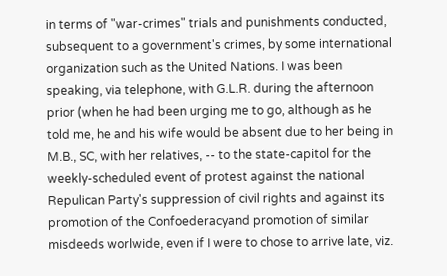in terms of "war-crimes" trials and punishments conducted, subsequent to a government's crimes, by some international organization such as the United Nations. I was been speaking, via telephone, with G.L.R. during the afternoon prior (when he had been urging me to go, although as he told me, he and his wife would be absent due to her being in M.B., SC, with her relatives, -- to the state-capitol for the weekly-scheduled event of protest against the national Repulican Party's suppression of civil rights and against its promotion of the Confoederacyand promotion of similar misdeeds worlwide, even if I were to chose to arrive late, viz.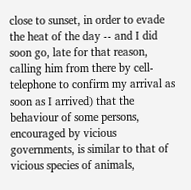close to sunset, in order to evade the heat of the day -- and I did soon go, late for that reason, calling him from there by cell-telephone to confirm my arrival as soon as I arrived) that the behaviour of some persons, encouraged by vicious governments, is similar to that of vicious species of animals,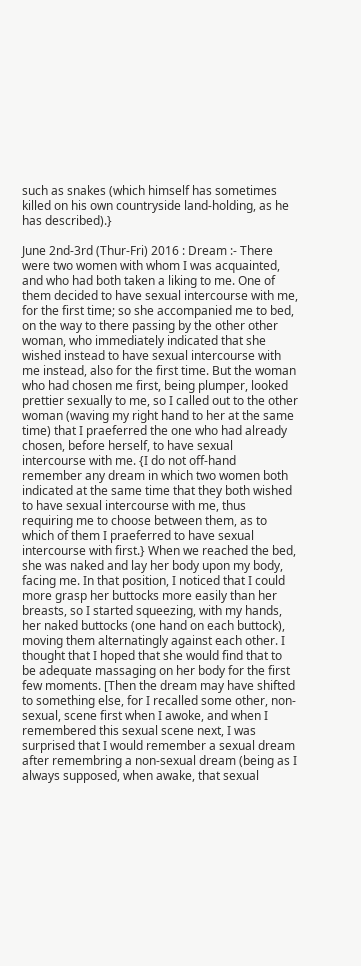such as snakes (which himself has sometimes killed on his own countryside land-holding, as he has described).}

June 2nd-3rd (Thur-Fri) 2016 : Dream :- There were two women with whom I was acquainted, and who had both taken a liking to me. One of them decided to have sexual intercourse with me, for the first time; so she accompanied me to bed, on the way to there passing by the other other woman, who immediately indicated that she wished instead to have sexual intercourse with me instead, also for the first time. But the woman who had chosen me first, being plumper, looked prettier sexually to me, so I called out to the other woman (waving my right hand to her at the same time) that I praeferred the one who had already chosen, before herself, to have sexual intercourse with me. {I do not off-hand remember any dream in which two women both indicated at the same time that they both wished to have sexual intercourse with me, thus requiring me to choose between them, as to which of them I praeferred to have sexual intercourse with first.} When we reached the bed, she was naked and lay her body upon my body, facing me. In that position, I noticed that I could more grasp her buttocks more easily than her breasts, so I started squeezing, with my hands, her naked buttocks (one hand on each buttock), moving them alternatingly against each other. I thought that I hoped that she would find that to be adequate massaging on her body for the first few moments. [Then the dream may have shifted to something else, for I recalled some other, non-sexual, scene first when I awoke, and when I remembered this sexual scene next, I was surprised that I would remember a sexual dream after remembring a non-sexual dream (being as I always supposed, when awake, that sexual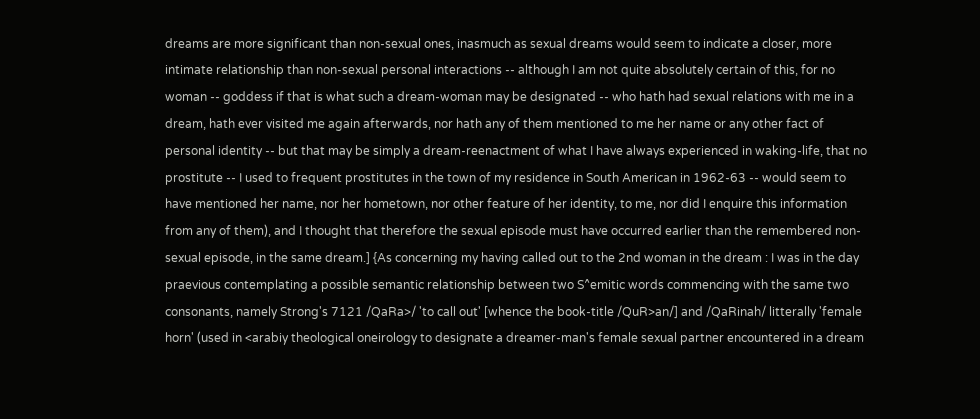dreams are more significant than non-sexual ones, inasmuch as sexual dreams would seem to indicate a closer, more intimate relationship than non-sexual personal interactions -- although I am not quite absolutely certain of this, for no woman -- goddess if that is what such a dream-woman may be designated -- who hath had sexual relations with me in a dream, hath ever visited me again afterwards, nor hath any of them mentioned to me her name or any other fact of personal identity -- but that may be simply a dream-reenactment of what I have always experienced in waking-life, that no prostitute -- I used to frequent prostitutes in the town of my residence in South American in 1962-63 -- would seem to have mentioned her name, nor her hometown, nor other feature of her identity, to me, nor did I enquire this information from any of them), and I thought that therefore the sexual episode must have occurred earlier than the remembered non-sexual episode, in the same dream.] {As concerning my having called out to the 2nd woman in the dream : I was in the day praevious contemplating a possible semantic relationship between two S^emitic words commencing with the same two consonants, namely Strong's 7121 /QaRa>/ 'to call out' [whence the book-title /QuR>an/] and /QaRinah/ litterally 'female horn' (used in <arabiy theological oneirology to designate a dreamer-man's female sexual partner encountered in a dream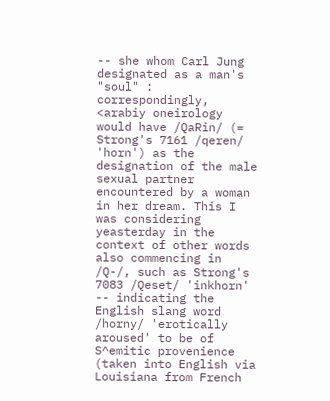-- she whom Carl Jung designated as a man's "soul" : correspondingly, <arabiy oneirology would have /QaRin/ (= Strong's 7161 /qeren/ 'horn') as the designation of the male sexual partner encountered by a woman in her dream. This I was considering yeasterday in the context of other words also commencing in /Q-/, such as Strong's 7083 /Qeset/ 'inkhorn' -- indicating the English slang word /horny/ 'erotically aroused' to be of S^emitic provenience (taken into English via Louisiana from French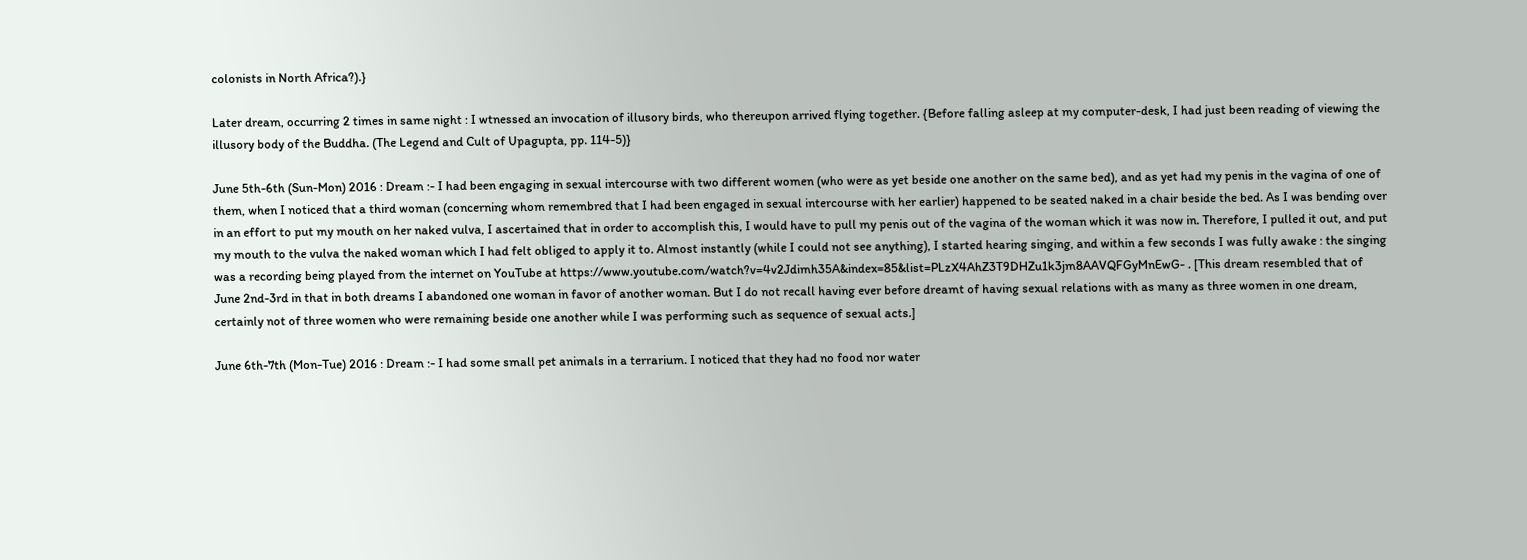colonists in North Africa?).}

Later dream, occurring 2 times in same night : I wtnessed an invocation of illusory birds, who thereupon arrived flying together. {Before falling asleep at my computer-desk, I had just been reading of viewing the illusory body of the Buddha. (The Legend and Cult of Upagupta, pp. 114-5)}

June 5th-6th (Sun-Mon) 2016 : Dream :- I had been engaging in sexual intercourse with two different women (who were as yet beside one another on the same bed), and as yet had my penis in the vagina of one of them, when I noticed that a third woman (concerning whom remembred that I had been engaged in sexual intercourse with her earlier) happened to be seated naked in a chair beside the bed. As I was bending over in an effort to put my mouth on her naked vulva, I ascertained that in order to accomplish this, I would have to pull my penis out of the vagina of the woman which it was now in. Therefore, I pulled it out, and put my mouth to the vulva the naked woman which I had felt obliged to apply it to. Almost instantly (while I could not see anything), I started hearing singing, and within a few seconds I was fully awake : the singing was a recording being played from the internet on YouTube at https://www.youtube.com/watch?v=4v2Jdimh35A&index=85&list=PLzX4AhZ3T9DHZu1k3jm8AAVQFGyMnEwG- . [This dream resembled that of June 2nd-3rd in that in both dreams I abandoned one woman in favor of another woman. But I do not recall having ever before dreamt of having sexual relations with as many as three women in one dream, certainly not of three women who were remaining beside one another while I was performing such as sequence of sexual acts.]

June 6th-7th (Mon-Tue) 2016 : Dream :- I had some small pet animals in a terrarium. I noticed that they had no food nor water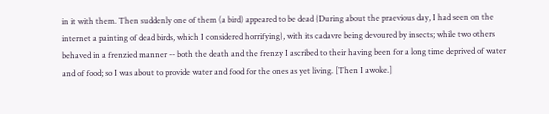in it with them. Then suddenly one of them (a bird) appeared to be dead {During about the praevious day, I had seen on the internet a painting of dead birds, which I considered horrifying}, with its cadavre being devoured by insects; while two others behaved in a frenzied manner -- both the death and the frenzy I ascribed to their having been for a long time deprived of water and of food; so I was about to provide water and food for the ones as yet living. [Then I awoke.]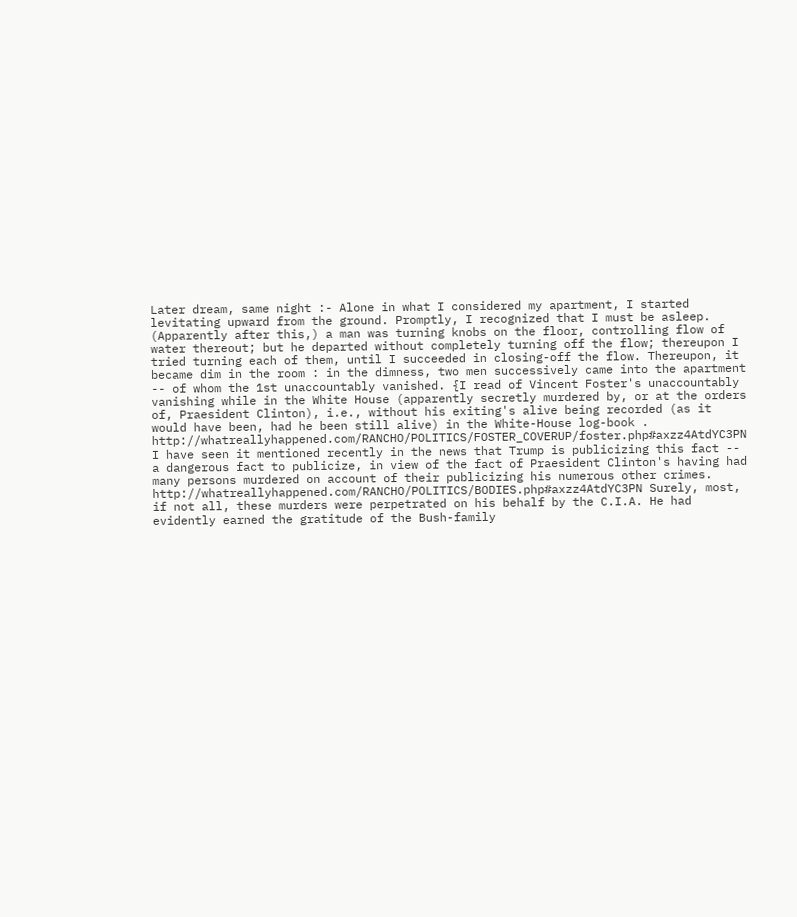Later dream, same night :- Alone in what I considered my apartment, I started levitating upward from the ground. Promptly, I recognized that I must be asleep. (Apparently after this,) a man was turning knobs on the floor, controlling flow of water thereout; but he departed without completely turning off the flow; thereupon I tried turning each of them, until I succeeded in closing-off the flow. Thereupon, it became dim in the room : in the dimness, two men successively came into the apartment -- of whom the 1st unaccountably vanished. {I read of Vincent Foster's unaccountably vanishing while in the White House (apparently secretly murdered by, or at the orders of, Praesident Clinton), i.e., without his exiting's alive being recorded (as it would have been, had he been still alive) in the White-House log-book . http://whatreallyhappened.com/RANCHO/POLITICS/FOSTER_COVERUP/foster.php#axzz4AtdYC3PN I have seen it mentioned recently in the news that Trump is publicizing this fact -- a dangerous fact to publicize, in view of the fact of Praesident Clinton's having had many persons murdered on account of their publicizing his numerous other crimes. http://whatreallyhappened.com/RANCHO/POLITICS/BODIES.php#axzz4AtdYC3PN Surely, most, if not all, these murders were perpetrated on his behalf by the C.I.A. He had evidently earned the gratitude of the Bush-family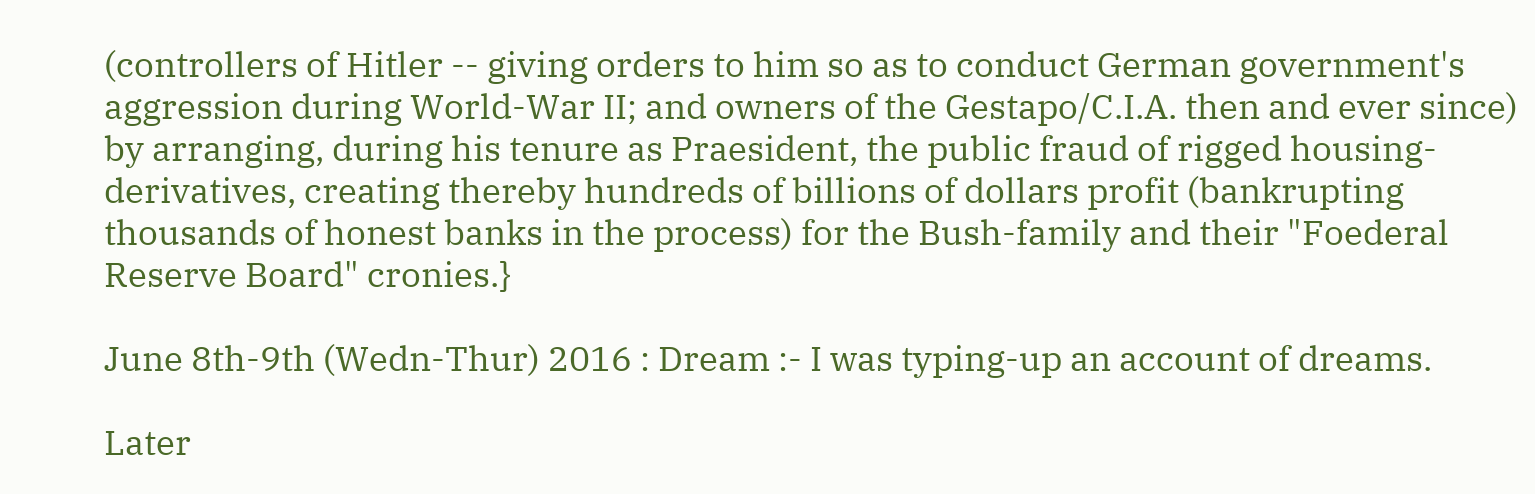(controllers of Hitler -- giving orders to him so as to conduct German government's aggression during World-War II; and owners of the Gestapo/C.I.A. then and ever since) by arranging, during his tenure as Praesident, the public fraud of rigged housing-derivatives, creating thereby hundreds of billions of dollars profit (bankrupting thousands of honest banks in the process) for the Bush-family and their "Foederal Reserve Board" cronies.}

June 8th-9th (Wedn-Thur) 2016 : Dream :- I was typing-up an account of dreams.

Later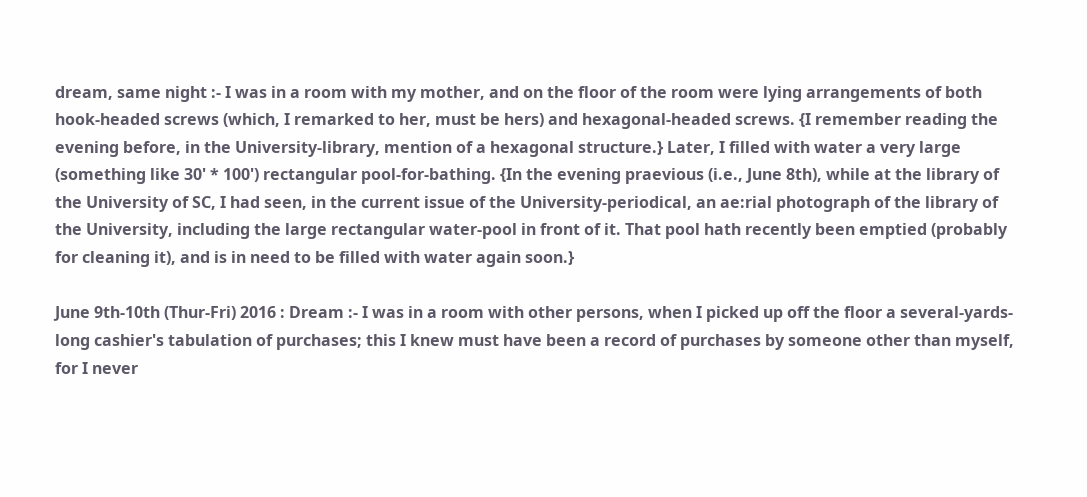dream, same night :- I was in a room with my mother, and on the floor of the room were lying arrangements of both hook-headed screws (which, I remarked to her, must be hers) and hexagonal-headed screws. {I remember reading the evening before, in the University-library, mention of a hexagonal structure.} Later, I filled with water a very large (something like 30' * 100') rectangular pool-for-bathing. {In the evening praevious (i.e., June 8th), while at the library of the University of SC, I had seen, in the current issue of the University-periodical, an ae:rial photograph of the library of the University, including the large rectangular water-pool in front of it. That pool hath recently been emptied (probably for cleaning it), and is in need to be filled with water again soon.}

June 9th-10th (Thur-Fri) 2016 : Dream :- I was in a room with other persons, when I picked up off the floor a several-yards-long cashier's tabulation of purchases; this I knew must have been a record of purchases by someone other than myself, for I never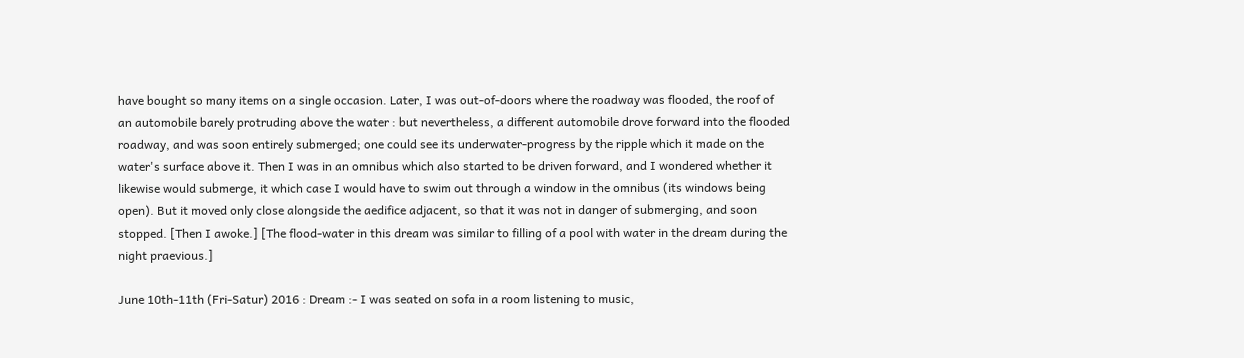have bought so many items on a single occasion. Later, I was out-of-doors where the roadway was flooded, the roof of an automobile barely protruding above the water : but nevertheless, a different automobile drove forward into the flooded roadway, and was soon entirely submerged; one could see its underwater-progress by the ripple which it made on the water's surface above it. Then I was in an omnibus which also started to be driven forward, and I wondered whether it likewise would submerge, it which case I would have to swim out through a window in the omnibus (its windows being open). But it moved only close alongside the aedifice adjacent, so that it was not in danger of submerging, and soon stopped. [Then I awoke.] [The flood-water in this dream was similar to filling of a pool with water in the dream during the night praevious.]

June 10th-11th (Fri-Satur) 2016 : Dream :- I was seated on sofa in a room listening to music,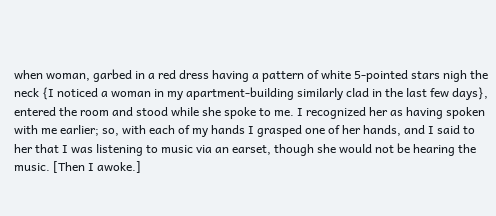when woman, garbed in a red dress having a pattern of white 5-pointed stars nigh the neck {I noticed a woman in my apartment-building similarly clad in the last few days}, entered the room and stood while she spoke to me. I recognized her as having spoken with me earlier; so, with each of my hands I grasped one of her hands, and I said to her that I was listening to music via an earset, though she would not be hearing the music. [Then I awoke.]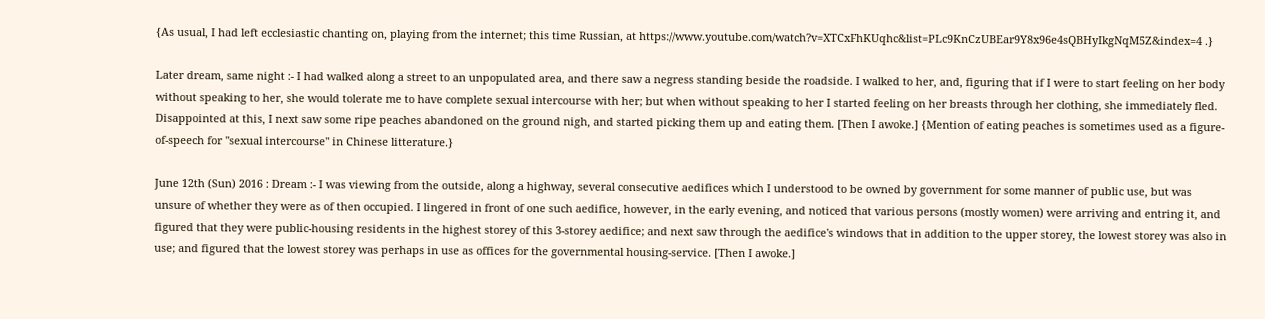{As usual, I had left ecclesiastic chanting on, playing from the internet; this time Russian, at https://www.youtube.com/watch?v=XTCxFhKUqhc&list=PLc9KnCzUBEar9Y8x96e4sQBHyIkgNqM5Z&index=4 .}

Later dream, same night :- I had walked along a street to an unpopulated area, and there saw a negress standing beside the roadside. I walked to her, and, figuring that if I were to start feeling on her body without speaking to her, she would tolerate me to have complete sexual intercourse with her; but when without speaking to her I started feeling on her breasts through her clothing, she immediately fled. Disappointed at this, I next saw some ripe peaches abandoned on the ground nigh, and started picking them up and eating them. [Then I awoke.] {Mention of eating peaches is sometimes used as a figure-of-speech for "sexual intercourse" in Chinese litterature.}

June 12th (Sun) 2016 : Dream :- I was viewing from the outside, along a highway, several consecutive aedifices which I understood to be owned by government for some manner of public use, but was unsure of whether they were as of then occupied. I lingered in front of one such aedifice, however, in the early evening, and noticed that various persons (mostly women) were arriving and entring it, and figured that they were public-housing residents in the highest storey of this 3-storey aedifice; and next saw through the aedifice's windows that in addition to the upper storey, the lowest storey was also in use; and figured that the lowest storey was perhaps in use as offices for the governmental housing-service. [Then I awoke.]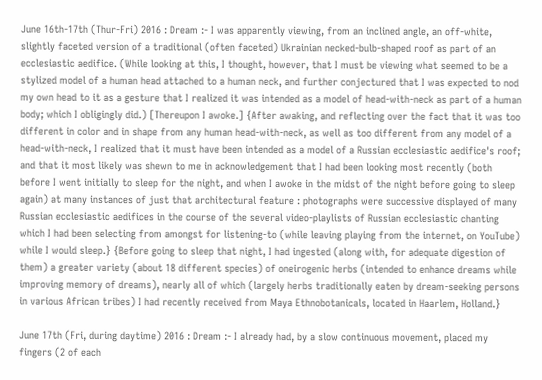June 16th-17th (Thur-Fri) 2016 : Dream :- I was apparently viewing, from an inclined angle, an off-white, slightly faceted version of a traditional (often faceted) Ukrainian necked-bulb-shaped roof as part of an ecclesiastic aedifice. (While looking at this, I thought, however, that I must be viewing what seemed to be a stylized model of a human head attached to a human neck, and further conjectured that I was expected to nod my own head to it as a gesture that I realized it was intended as a model of head-with-neck as part of a human body; which I obligingly did.) [Thereupon I awoke.] {After awaking, and reflecting over the fact that it was too different in color and in shape from any human head-with-neck, as well as too different from any model of a head-with-neck, I realized that it must have been intended as a model of a Russian ecclesiastic aedifice's roof; and that it most likely was shewn to me in acknowledgement that I had been looking most recently (both before I went initially to sleep for the night, and when I awoke in the midst of the night before going to sleep again) at many instances of just that architectural feature : photographs were successive displayed of many Russian ecclesiastic aedifices in the course of the several video-playlists of Russian ecclesiastic chanting which I had been selecting from amongst for listening-to (while leaving playing from the internet, on YouTube) while I would sleep.} {Before going to sleep that night, I had ingested (along with, for adequate digestion of them) a greater variety (about 18 different species) of oneirogenic herbs (intended to enhance dreams while improving memory of dreams), nearly all of which (largely herbs traditionally eaten by dream-seeking persons in various African tribes) I had recently received from Maya Ethnobotanicals, located in Haarlem, Holland.}

June 17th (Fri, during daytime) 2016 : Dream :- I already had, by a slow continuous movement, placed my fingers (2 of each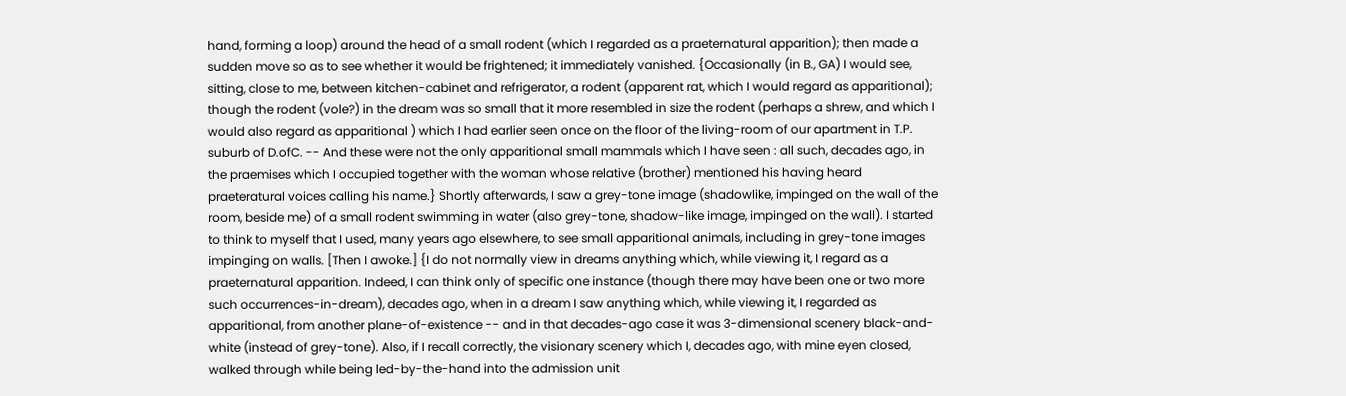hand, forming a loop) around the head of a small rodent (which I regarded as a praeternatural apparition); then made a sudden move so as to see whether it would be frightened; it immediately vanished. {Occasionally (in B., GA) I would see, sitting, close to me, between kitchen-cabinet and refrigerator, a rodent (apparent rat, which I would regard as apparitional); though the rodent (vole?) in the dream was so small that it more resembled in size the rodent (perhaps a shrew, and which I would also regard as apparitional ) which I had earlier seen once on the floor of the living-room of our apartment in T.P. suburb of D.ofC. -- And these were not the only apparitional small mammals which I have seen : all such, decades ago, in the praemises which I occupied together with the woman whose relative (brother) mentioned his having heard praeteratural voices calling his name.} Shortly afterwards, I saw a grey-tone image (shadowlike, impinged on the wall of the room, beside me) of a small rodent swimming in water (also grey-tone, shadow-like image, impinged on the wall). I started to think to myself that I used, many years ago elsewhere, to see small apparitional animals, including in grey-tone images impinging on walls. [Then I awoke.] {I do not normally view in dreams anything which, while viewing it, I regard as a praeternatural apparition. Indeed, I can think only of specific one instance (though there may have been one or two more such occurrences-in-dream), decades ago, when in a dream I saw anything which, while viewing it, I regarded as apparitional, from another plane-of-existence -- and in that decades-ago case it was 3-dimensional scenery black-and-white (instead of grey-tone). Also, if I recall correctly, the visionary scenery which I, decades ago, with mine eyen closed, walked through while being led-by-the-hand into the admission unit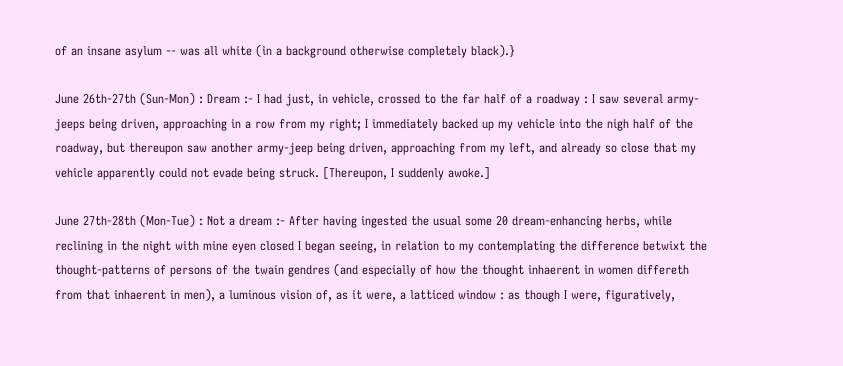of an insane asylum -- was all white (in a background otherwise completely black).}

June 26th-27th (Sun-Mon) : Dream :- I had just, in vehicle, crossed to the far half of a roadway : I saw several army-jeeps being driven, approaching in a row from my right; I immediately backed up my vehicle into the nigh half of the roadway, but thereupon saw another army-jeep being driven, approaching from my left, and already so close that my vehicle apparently could not evade being struck. [Thereupon, I suddenly awoke.]

June 27th-28th (Mon-Tue) : Not a dream :- After having ingested the usual some 20 dream-enhancing herbs, while reclining in the night with mine eyen closed I began seeing, in relation to my contemplating the difference betwixt the thought-patterns of persons of the twain gendres (and especially of how the thought inhaerent in women differeth from that inhaerent in men), a luminous vision of, as it were, a latticed window : as though I were, figuratively,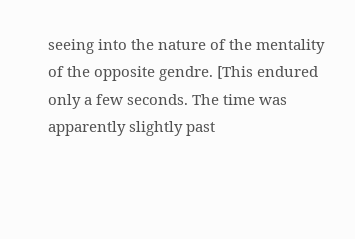seeing into the nature of the mentality of the opposite gendre. [This endured only a few seconds. The time was apparently slightly past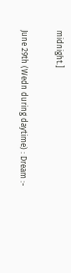midnight.]

June 29th (Wedn during daytime) : Dream :-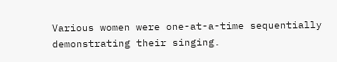Various women were one-at-a-time sequentially demonstrating their singing.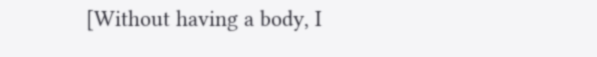[Without having a body, I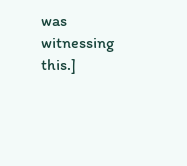was witnessing this.]